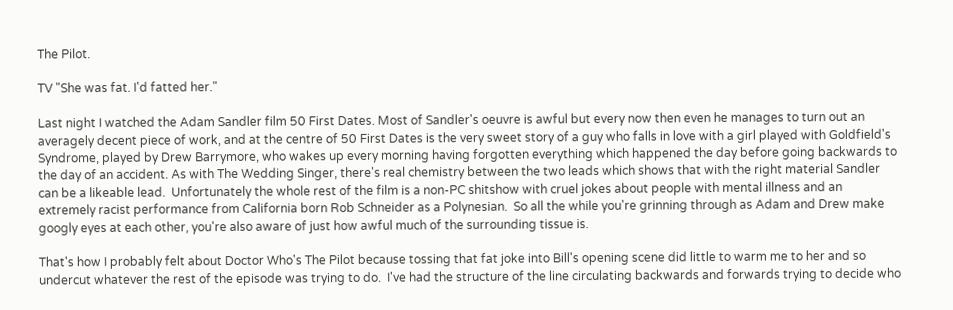The Pilot.

TV "She was fat. I'd fatted her."

Last night I watched the Adam Sandler film 50 First Dates. Most of Sandler's oeuvre is awful but every now then even he manages to turn out an averagely decent piece of work, and at the centre of 50 First Dates is the very sweet story of a guy who falls in love with a girl played with Goldfield's Syndrome, played by Drew Barrymore, who wakes up every morning having forgotten everything which happened the day before going backwards to the day of an accident. As with The Wedding Singer, there's real chemistry between the two leads which shows that with the right material Sandler can be a likeable lead.  Unfortunately the whole rest of the film is a non-PC shitshow with cruel jokes about people with mental illness and an extremely racist performance from California born Rob Schneider as a Polynesian.  So all the while you're grinning through as Adam and Drew make googly eyes at each other, you're also aware of just how awful much of the surrounding tissue is.

That's how I probably felt about Doctor Who's The Pilot because tossing that fat joke into Bill's opening scene did little to warm me to her and so undercut whatever the rest of the episode was trying to do.  I've had the structure of the line circulating backwards and forwards trying to decide who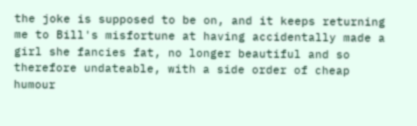the joke is supposed to be on, and it keeps returning me to Bill's misfortune at having accidentally made a girl she fancies fat, no longer beautiful and so therefore undateable, with a side order of cheap humour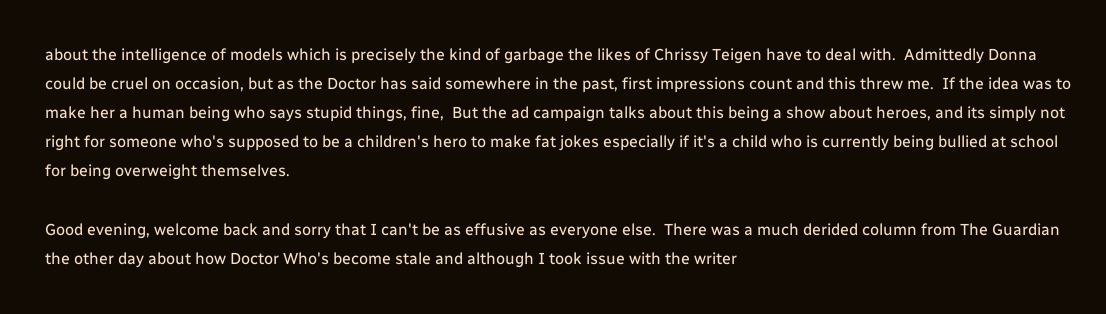about the intelligence of models which is precisely the kind of garbage the likes of Chrissy Teigen have to deal with.  Admittedly Donna could be cruel on occasion, but as the Doctor has said somewhere in the past, first impressions count and this threw me.  If the idea was to make her a human being who says stupid things, fine,  But the ad campaign talks about this being a show about heroes, and its simply not right for someone who's supposed to be a children's hero to make fat jokes especially if it's a child who is currently being bullied at school for being overweight themselves.

Good evening, welcome back and sorry that I can't be as effusive as everyone else.  There was a much derided column from The Guardian the other day about how Doctor Who's become stale and although I took issue with the writer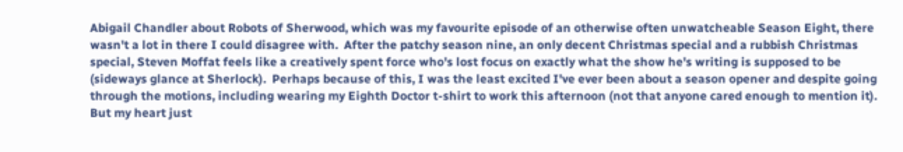Abigail Chandler about Robots of Sherwood, which was my favourite episode of an otherwise often unwatcheable Season Eight, there wasn't a lot in there I could disagree with.  After the patchy season nine, an only decent Christmas special and a rubbish Christmas special, Steven Moffat feels like a creatively spent force who's lost focus on exactly what the show he's writing is supposed to be (sideways glance at Sherlock).  Perhaps because of this, I was the least excited I've ever been about a season opener and despite going through the motions, including wearing my Eighth Doctor t-shirt to work this afternoon (not that anyone cared enough to mention it).  But my heart just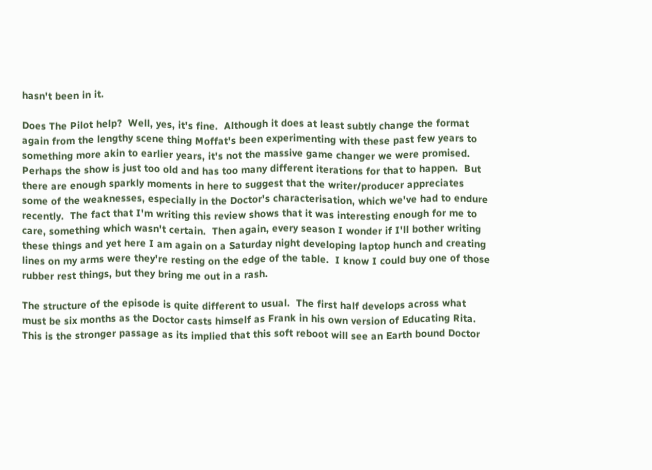hasn't been in it.

Does The Pilot help?  Well, yes, it's fine.  Although it does at least subtly change the format again from the lengthy scene thing Moffat's been experimenting with these past few years to something more akin to earlier years, it's not the massive game changer we were promised.  Perhaps the show is just too old and has too many different iterations for that to happen.  But there are enough sparkly moments in here to suggest that the writer/producer appreciates some of the weaknesses, especially in the Doctor's characterisation, which we've had to endure recently.  The fact that I'm writing this review shows that it was interesting enough for me to care, something which wasn't certain.  Then again, every season I wonder if I'll bother writing these things and yet here I am again on a Saturday night developing laptop hunch and creating lines on my arms were they're resting on the edge of the table.  I know I could buy one of those rubber rest things, but they bring me out in a rash.

The structure of the episode is quite different to usual.  The first half develops across what must be six months as the Doctor casts himself as Frank in his own version of Educating Rita.  This is the stronger passage as its implied that this soft reboot will see an Earth bound Doctor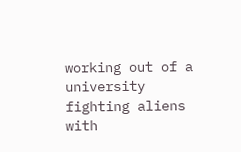working out of a university fighting aliens with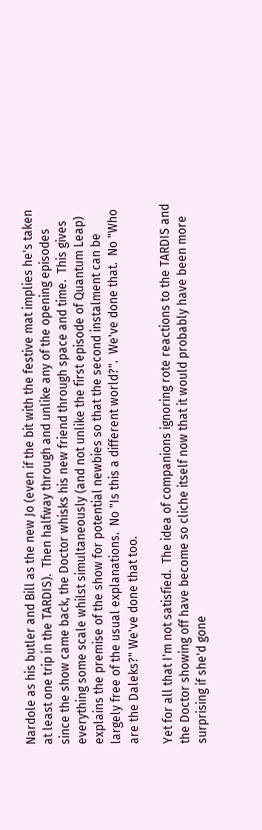Nardole as his butler and Bill as the new Jo (even if the bit with the festive mat implies he's taken at least one trip in the TARDIS).  Then halfway through and unlike any of the opening episodes since the show came back, the Doctor whisks his new friend through space and time.  This gives everything some scale whilst simultaneously (and not unlike the first episode of Quantum Leap) explains the premise of the show for potential newbies so that the second instalment can be largely free of the usual explanations.  No "Is this a different world?".  We've done that.  No "Who are the Daleks?" We've done that too.

Yet for all that I'm not satisfied.  The idea of companions ignoring rote reactions to the TARDIS and the Doctor showing off have become so cliche itself now that it would probably have been more surprising if she'd gone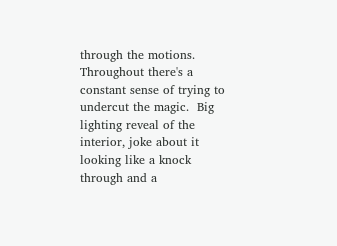through the motions.  Throughout there's a constant sense of trying to undercut the magic.  Big lighting reveal of the interior, joke about it looking like a knock through and a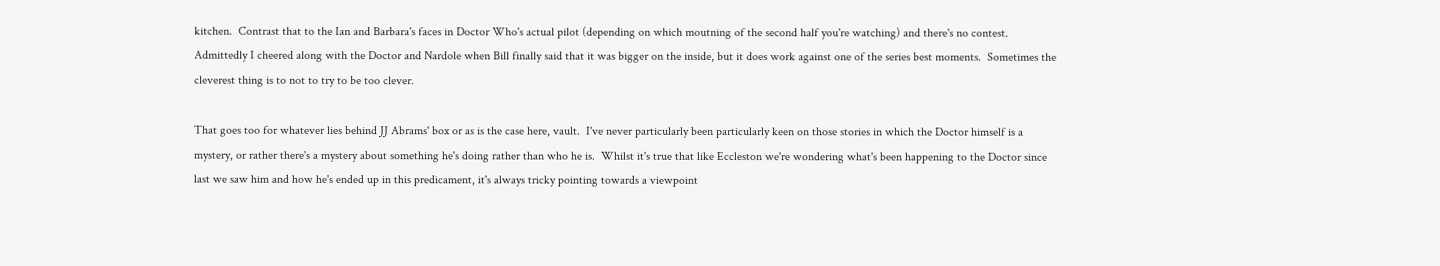kitchen.  Contrast that to the Ian and Barbara's faces in Doctor Who's actual pilot (depending on which moutning of the second half you're watching) and there's no contest.  Admittedly I cheered along with the Doctor and Nardole when Bill finally said that it was bigger on the inside, but it does work against one of the series best moments.  Sometimes the cleverest thing is to not to try to be too clever.

That goes too for whatever lies behind JJ Abrams' box or as is the case here, vault.  I've never particularly been particularly keen on those stories in which the Doctor himself is a mystery, or rather there's a mystery about something he's doing rather than who he is.  Whilst it's true that like Eccleston we're wondering what's been happening to the Doctor since last we saw him and how he's ended up in this predicament, it's always tricky pointing towards a viewpoint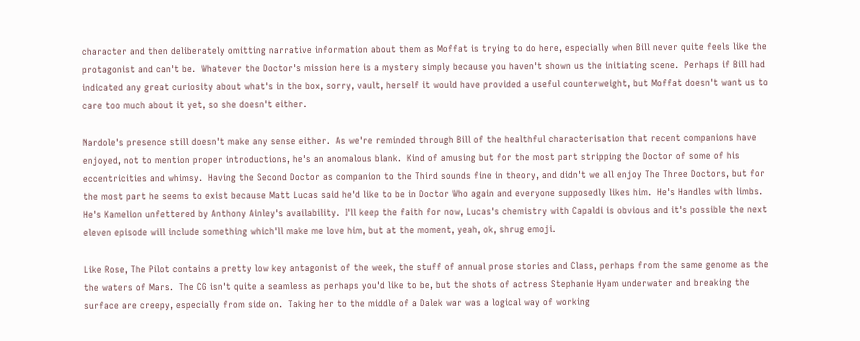character and then deliberately omitting narrative information about them as Moffat is trying to do here, especially when Bill never quite feels like the protagonist and can't be.  Whatever the Doctor's mission here is a mystery simply because you haven't shown us the initiating scene.  Perhaps if Bill had indicated any great curiosity about what's in the box, sorry, vault, herself it would have provided a useful counterweight, but Moffat doesn't want us to care too much about it yet, so she doesn't either.

Nardole's presence still doesn't make any sense either.  As we're reminded through Bill of the healthful characterisation that recent companions have enjoyed, not to mention proper introductions, he's an anomalous blank.  Kind of amusing but for the most part stripping the Doctor of some of his eccentricities and whimsy.  Having the Second Doctor as companion to the Third sounds fine in theory, and didn't we all enjoy The Three Doctors, but for the most part he seems to exist because Matt Lucas said he'd like to be in Doctor Who again and everyone supposedly likes him.  He's Handles with limbs.  He's Kamelion unfettered by Anthony Ainley's availability.  I'll keep the faith for now, Lucas's chemistry with Capaldi is obvious and it's possible the next eleven episode will include something which'll make me love him, but at the moment, yeah, ok, shrug emoji.

Like Rose, The Pilot contains a pretty low key antagonist of the week, the stuff of annual prose stories and Class, perhaps from the same genome as the the waters of Mars.  The CG isn't quite a seamless as perhaps you'd like to be, but the shots of actress Stephanie Hyam underwater and breaking the surface are creepy, especially from side on.  Taking her to the middle of a Dalek war was a logical way of working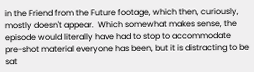in the Friend from the Future footage, which then, curiously, mostly doesn't appear.  Which somewhat makes sense, the episode would literally have had to stop to accommodate pre-shot material everyone has been, but it is distracting to be sat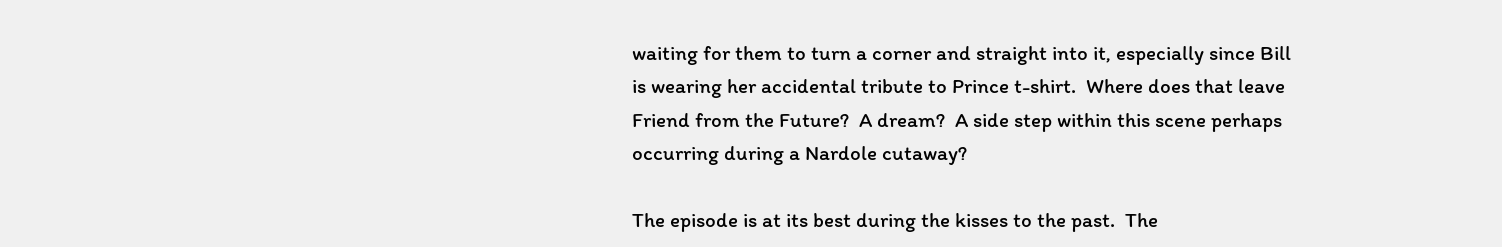waiting for them to turn a corner and straight into it, especially since Bill is wearing her accidental tribute to Prince t-shirt.  Where does that leave Friend from the Future?  A dream?  A side step within this scene perhaps occurring during a Nardole cutaway?

The episode is at its best during the kisses to the past.  The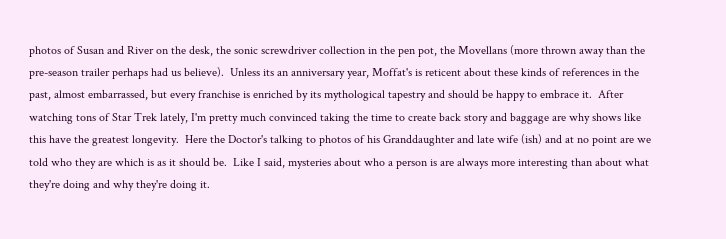photos of Susan and River on the desk, the sonic screwdriver collection in the pen pot, the Movellans (more thrown away than the pre-season trailer perhaps had us believe).  Unless its an anniversary year, Moffat's is reticent about these kinds of references in the past, almost embarrassed, but every franchise is enriched by its mythological tapestry and should be happy to embrace it.  After watching tons of Star Trek lately, I'm pretty much convinced taking the time to create back story and baggage are why shows like this have the greatest longevity.  Here the Doctor's talking to photos of his Granddaughter and late wife (ish) and at no point are we told who they are which is as it should be.  Like I said, mysteries about who a person is are always more interesting than about what they're doing and why they're doing it.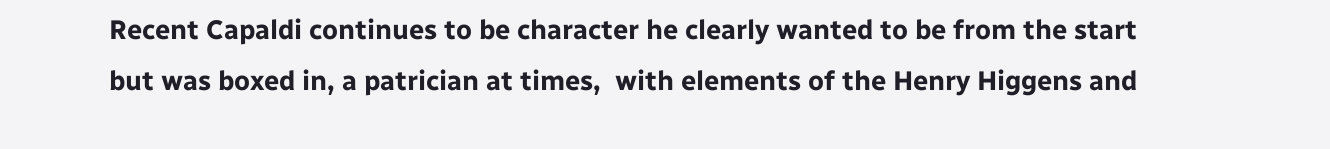Recent Capaldi continues to be character he clearly wanted to be from the start but was boxed in, a patrician at times,  with elements of the Henry Higgens and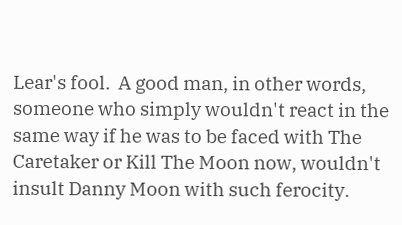Lear's fool.  A good man, in other words, someone who simply wouldn't react in the same way if he was to be faced with The Caretaker or Kill The Moon now, wouldn't insult Danny Moon with such ferocity.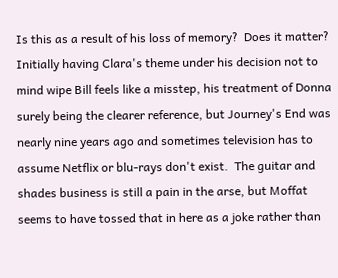Is this as a result of his loss of memory?  Does it matter?  Initially having Clara's theme under his decision not to mind wipe Bill feels like a misstep, his treatment of Donna surely being the clearer reference, but Journey's End was nearly nine years ago and sometimes television has to assume Netflix or blu-rays don't exist.  The guitar and shades business is still a pain in the arse, but Moffat seems to have tossed that in here as a joke rather than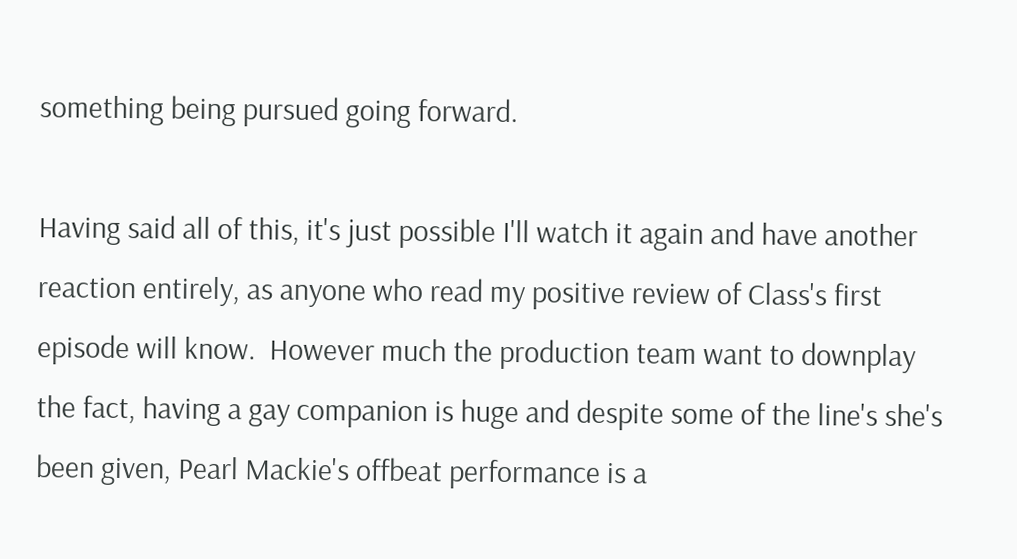something being pursued going forward.

Having said all of this, it's just possible I'll watch it again and have another reaction entirely, as anyone who read my positive review of Class's first episode will know.  However much the production team want to downplay the fact, having a gay companion is huge and despite some of the line's she's been given, Pearl Mackie's offbeat performance is a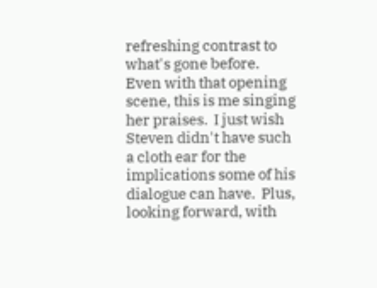refreshing contrast to what's gone before.  Even with that opening scene, this is me singing her praises.  I just wish Steven didn't have such a cloth ear for the implications some of his dialogue can have.  Plus, looking forward, with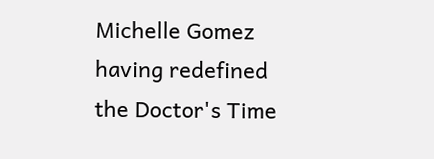Michelle Gomez having redefined the Doctor's Time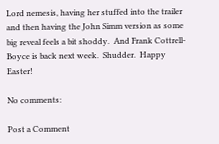Lord nemesis, having her stuffed into the trailer and then having the John Simm version as some big reveal feels a bit shoddy.  And Frank Cottrell-Boyce is back next week.  Shudder.  Happy Easter!

No comments:

Post a Comment